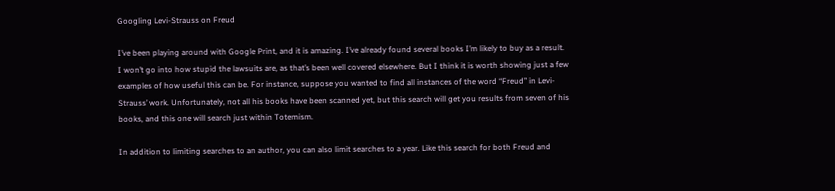Googling Levi-Strauss on Freud

I’ve been playing around with Google Print, and it is amazing. I’ve already found several books I’m likely to buy as a result. I won’t go into how stupid the lawsuits are, as that’s been well covered elsewhere. But I think it is worth showing just a few examples of how useful this can be. For instance, suppose you wanted to find all instances of the word “Freud” in Levi-Strauss’ work. Unfortunately, not all his books have been scanned yet, but this search will get you results from seven of his books, and this one will search just within Totemism.

In addition to limiting searches to an author, you can also limit searches to a year. Like this search for both Freud and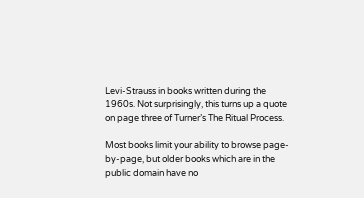Levi-Strauss in books written during the 1960s. Not surprisingly, this turns up a quote on page three of Turner’s The Ritual Process.

Most books limit your ability to browse page-by-page, but older books which are in the public domain have no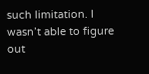such limitation. I wasn’t able to figure out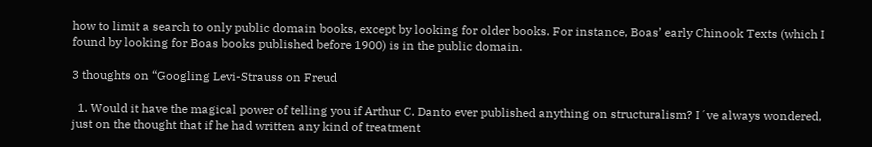how to limit a search to only public domain books, except by looking for older books. For instance, Boas’ early Chinook Texts (which I found by looking for Boas books published before 1900) is in the public domain.

3 thoughts on “Googling Levi-Strauss on Freud

  1. Would it have the magical power of telling you if Arthur C. Danto ever published anything on structuralism? I´ve always wondered, just on the thought that if he had written any kind of treatment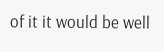of it it would be well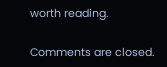worth reading.

Comments are closed.